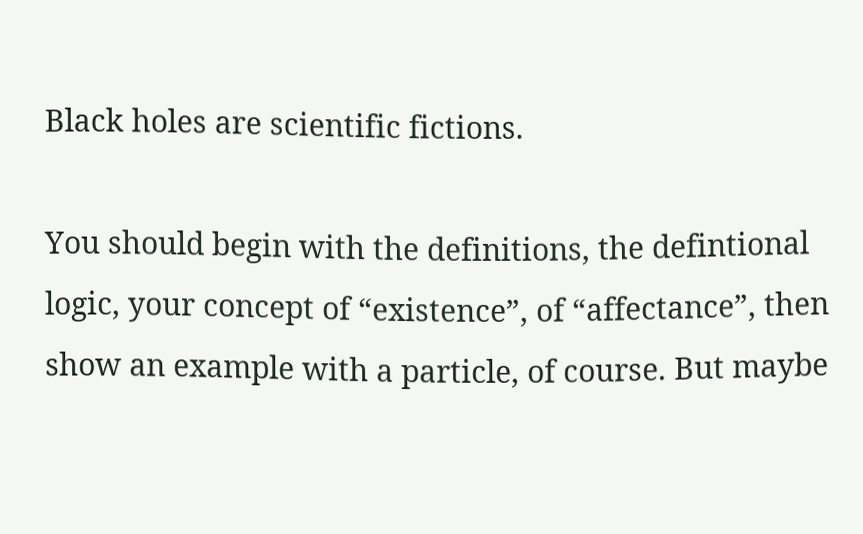Black holes are scientific fictions.

You should begin with the definitions, the defintional logic, your concept of “existence”, of “affectance”, then show an example with a particle, of course. But maybe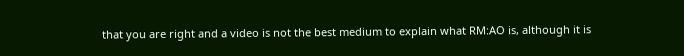that you are right and a video is not the best medium to explain what RM:AO is, although it is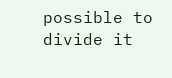possible to divide it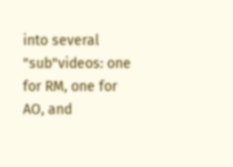into several "sub"videos: one for RM, one for AO, and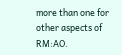more than one for other aspects of RM:AO.